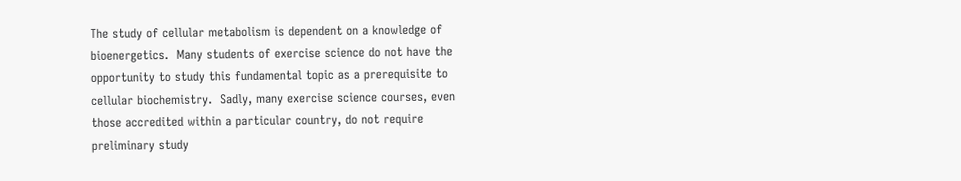The study of cellular metabolism is dependent on a knowledge of bioenergetics.  Many students of exercise science do not have the opportunity to study this fundamental topic as a prerequisite to cellular biochemistry.  Sadly, many exercise science courses, even those accredited within a particular country, do not require preliminary study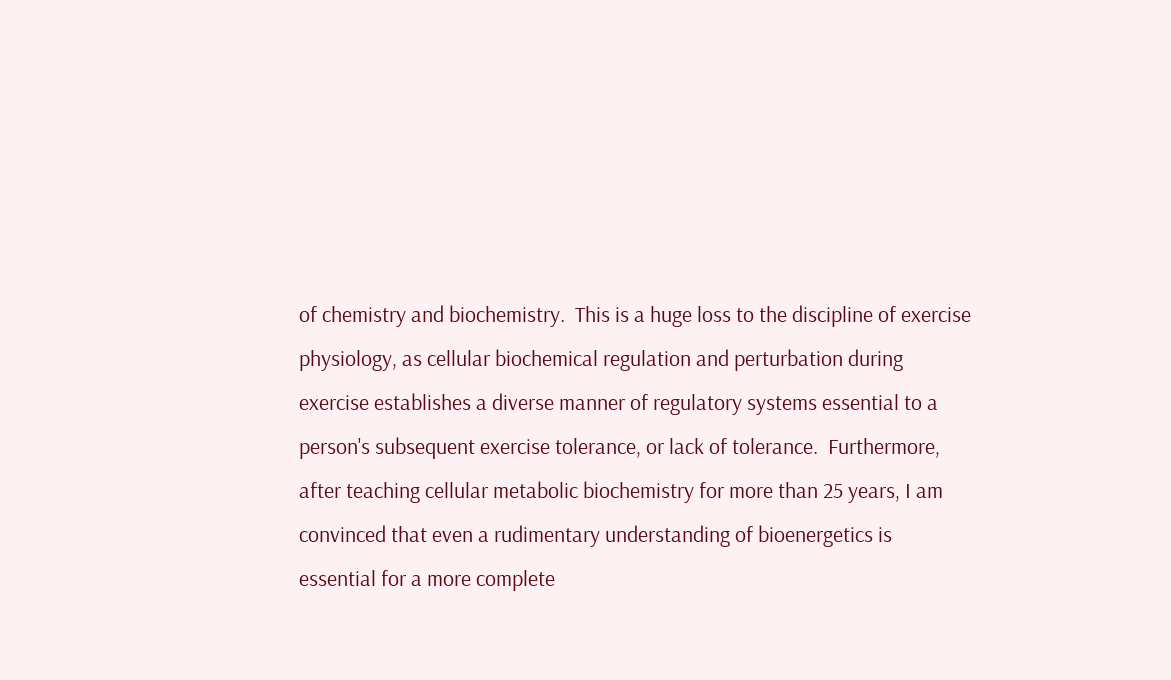of chemistry and biochemistry.  This is a huge loss to the discipline of exercise physiology, as cellular biochemical regulation and perturbation during exercise establishes a diverse manner of regulatory systems essential to a person's subsequent exercise tolerance, or lack of tolerance.  Furthermore, after teaching cellular metabolic biochemistry for more than 25 years, I am convinced that even a rudimentary understanding of bioenergetics is essential for a more complete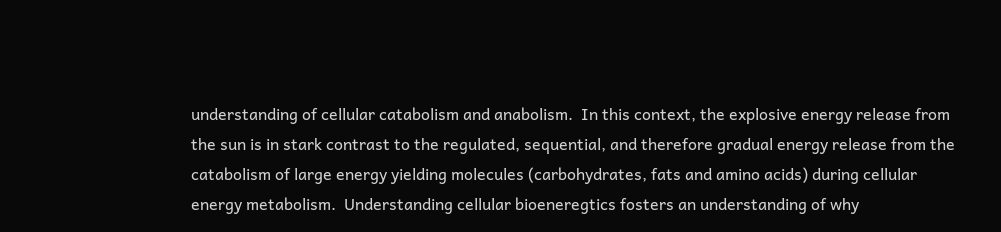understanding of cellular catabolism and anabolism.  In this context, the explosive energy release from the sun is in stark contrast to the regulated, sequential, and therefore gradual energy release from the catabolism of large energy yielding molecules (carbohydrates, fats and amino acids) during cellular energy metabolism.  Understanding cellular bioeneregtics fosters an understanding of why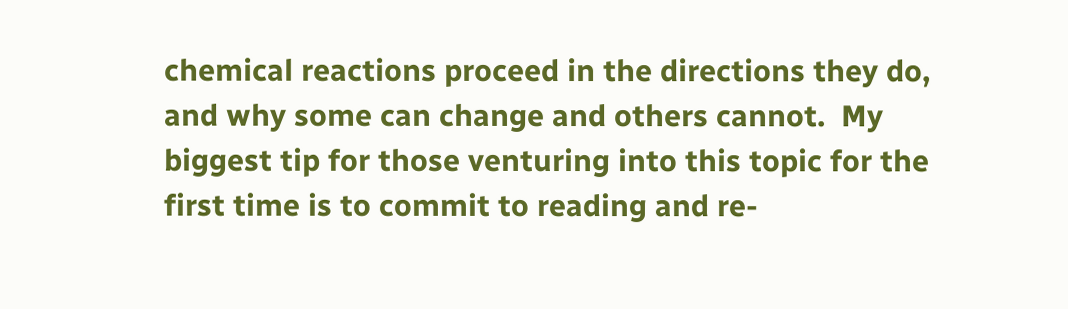chemical reactions proceed in the directions they do, and why some can change and others cannot.  My biggest tip for those venturing into this topic for the first time is to commit to reading and re-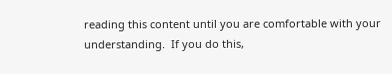reading this content until you are comfortable with your understanding.  If you do this,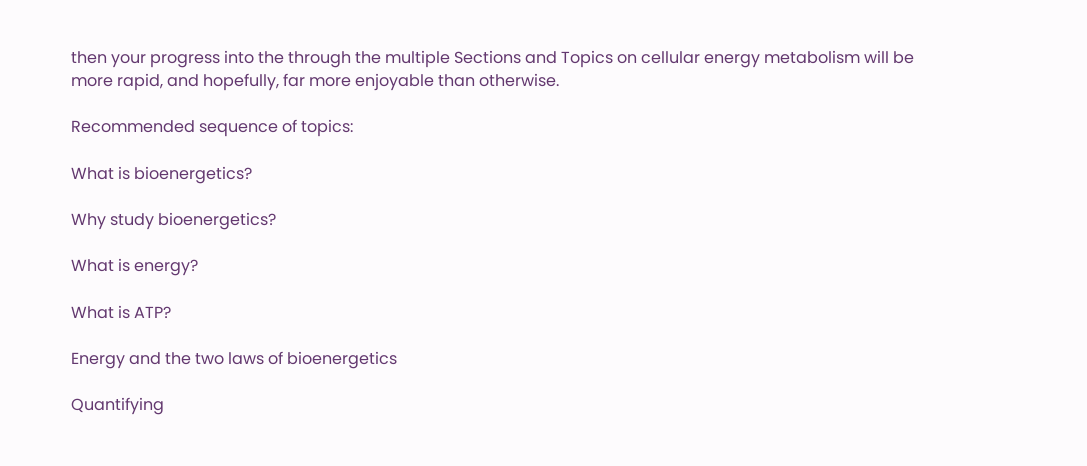then your progress into the through the multiple Sections and Topics on cellular energy metabolism will be more rapid, and hopefully, far more enjoyable than otherwise.

Recommended sequence of topics:

What is bioenergetics?

Why study bioenergetics?

What is energy?

What is ATP?

Energy and the two laws of bioenergetics

Quantifying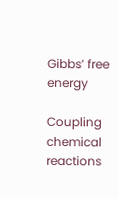Gibbs’ free energy

Coupling chemical reactions